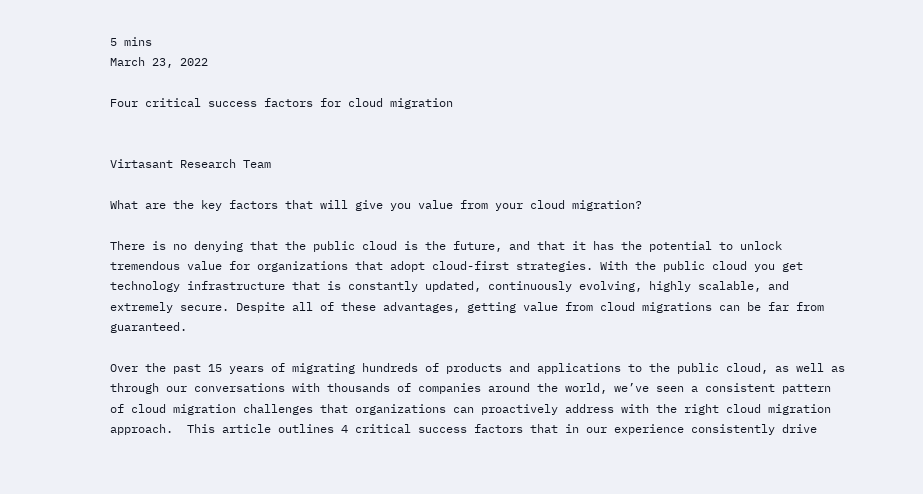5 mins
March 23, 2022

Four critical success factors for cloud migration


Virtasant Research Team

What are the key factors that will give you value from your cloud migration?

There is no denying that the public cloud is the future, and that it has the potential to unlock tremendous value for organizations that adopt cloud-first strategies. With the public cloud you get technology infrastructure that is constantly updated, continuously evolving, highly scalable, and extremely secure. Despite all of these advantages, getting value from cloud migrations can be far from guaranteed.

Over the past 15 years of migrating hundreds of products and applications to the public cloud, as well as through our conversations with thousands of companies around the world, we’ve seen a consistent pattern of cloud migration challenges that organizations can proactively address with the right cloud migration approach.  This article outlines 4 critical success factors that in our experience consistently drive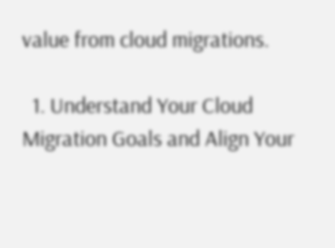value from cloud migrations.

  1. Understand Your Cloud Migration Goals and Align Your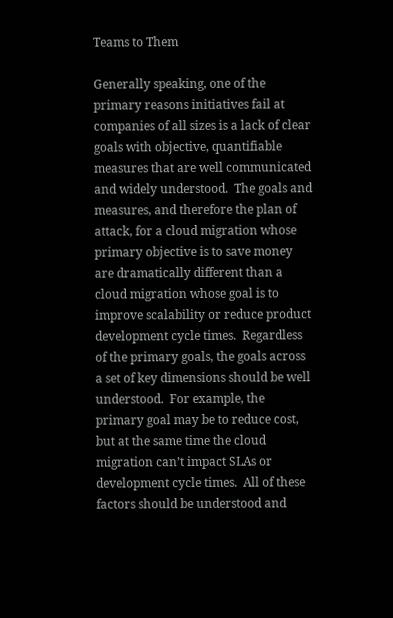Teams to Them

Generally speaking, one of the primary reasons initiatives fail at companies of all sizes is a lack of clear goals with objective, quantifiable measures that are well communicated and widely understood.  The goals and measures, and therefore the plan of attack, for a cloud migration whose primary objective is to save money are dramatically different than a cloud migration whose goal is to improve scalability or reduce product development cycle times.  Regardless of the primary goals, the goals across a set of key dimensions should be well understood.  For example, the primary goal may be to reduce cost, but at the same time the cloud migration can’t impact SLAs or development cycle times.  All of these factors should be understood and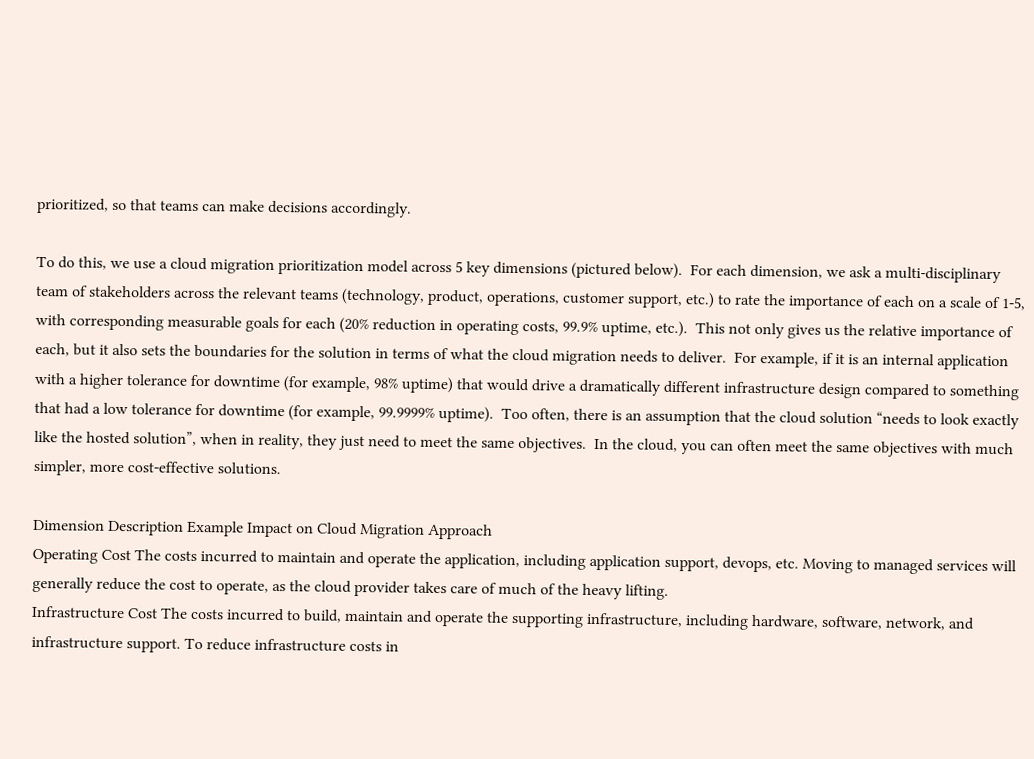prioritized, so that teams can make decisions accordingly.

To do this, we use a cloud migration prioritization model across 5 key dimensions (pictured below).  For each dimension, we ask a multi-disciplinary team of stakeholders across the relevant teams (technology, product, operations, customer support, etc.) to rate the importance of each on a scale of 1-5, with corresponding measurable goals for each (20% reduction in operating costs, 99.9% uptime, etc.).  This not only gives us the relative importance of each, but it also sets the boundaries for the solution in terms of what the cloud migration needs to deliver.  For example, if it is an internal application with a higher tolerance for downtime (for example, 98% uptime) that would drive a dramatically different infrastructure design compared to something that had a low tolerance for downtime (for example, 99.9999% uptime).  Too often, there is an assumption that the cloud solution “needs to look exactly like the hosted solution”, when in reality, they just need to meet the same objectives.  In the cloud, you can often meet the same objectives with much simpler, more cost-effective solutions.

Dimension Description Example Impact on Cloud Migration Approach
Operating Cost The costs incurred to maintain and operate the application, including application support, devops, etc. Moving to managed services will generally reduce the cost to operate, as the cloud provider takes care of much of the heavy lifting.
Infrastructure Cost The costs incurred to build, maintain and operate the supporting infrastructure, including hardware, software, network, and infrastructure support. To reduce infrastructure costs in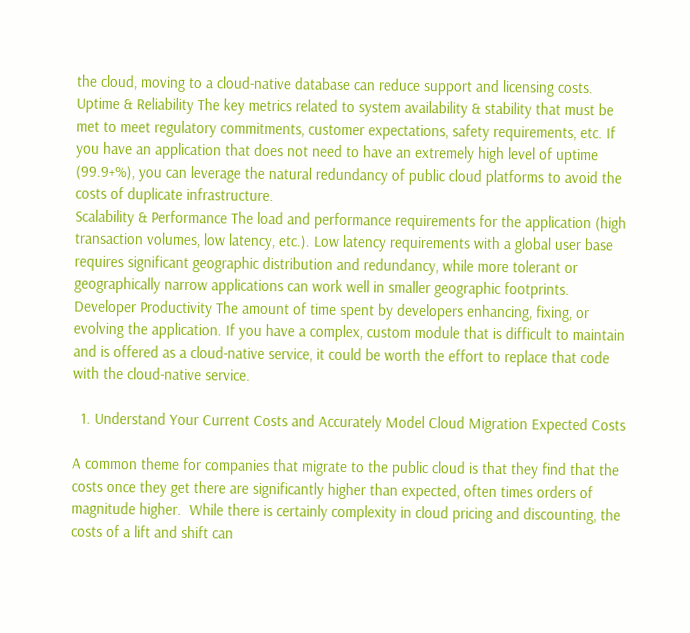the cloud, moving to a cloud-native database can reduce support and licensing costs.
Uptime & Reliability The key metrics related to system availability & stability that must be met to meet regulatory commitments, customer expectations, safety requirements, etc. If you have an application that does not need to have an extremely high level of uptime (99.9+%), you can leverage the natural redundancy of public cloud platforms to avoid the costs of duplicate infrastructure.
Scalability & Performance The load and performance requirements for the application (high transaction volumes, low latency, etc.). Low latency requirements with a global user base requires significant geographic distribution and redundancy, while more tolerant or geographically narrow applications can work well in smaller geographic footprints.
Developer Productivity The amount of time spent by developers enhancing, fixing, or evolving the application. If you have a complex, custom module that is difficult to maintain and is offered as a cloud-native service, it could be worth the effort to replace that code with the cloud-native service.

  1. Understand Your Current Costs and Accurately Model Cloud Migration Expected Costs

A common theme for companies that migrate to the public cloud is that they find that the costs once they get there are significantly higher than expected, often times orders of magnitude higher.  While there is certainly complexity in cloud pricing and discounting, the costs of a lift and shift can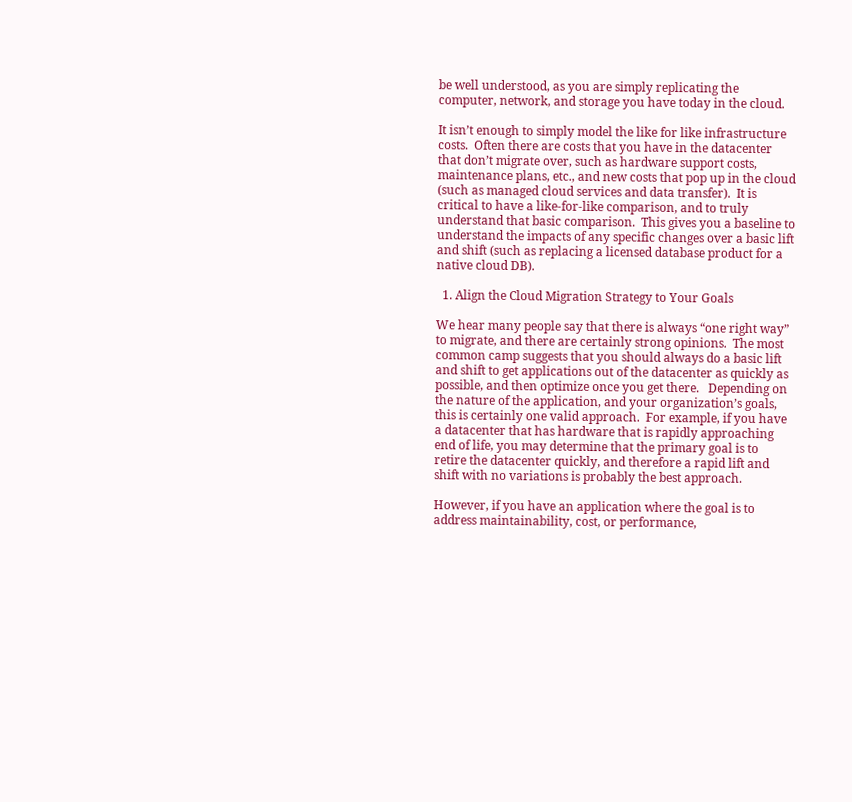be well understood, as you are simply replicating the computer, network, and storage you have today in the cloud.

It isn’t enough to simply model the like for like infrastructure costs.  Often there are costs that you have in the datacenter that don’t migrate over, such as hardware support costs, maintenance plans, etc., and new costs that pop up in the cloud (such as managed cloud services and data transfer).  It is critical to have a like-for-like comparison, and to truly understand that basic comparison.  This gives you a baseline to understand the impacts of any specific changes over a basic lift and shift (such as replacing a licensed database product for a native cloud DB).

  1. Align the Cloud Migration Strategy to Your Goals

We hear many people say that there is always “one right way” to migrate, and there are certainly strong opinions.  The most common camp suggests that you should always do a basic lift and shift to get applications out of the datacenter as quickly as possible, and then optimize once you get there.   Depending on the nature of the application, and your organization’s goals, this is certainly one valid approach.  For example, if you have a datacenter that has hardware that is rapidly approaching end of life, you may determine that the primary goal is to retire the datacenter quickly, and therefore a rapid lift and shift with no variations is probably the best approach.

However, if you have an application where the goal is to address maintainability, cost, or performance,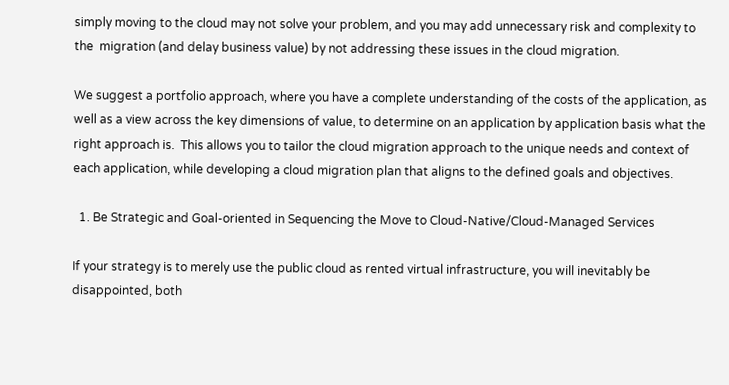simply moving to the cloud may not solve your problem, and you may add unnecessary risk and complexity to the  migration (and delay business value) by not addressing these issues in the cloud migration.

We suggest a portfolio approach, where you have a complete understanding of the costs of the application, as well as a view across the key dimensions of value, to determine on an application by application basis what the right approach is.  This allows you to tailor the cloud migration approach to the unique needs and context of each application, while developing a cloud migration plan that aligns to the defined goals and objectives.

  1. Be Strategic and Goal-oriented in Sequencing the Move to Cloud-Native/Cloud-Managed Services

If your strategy is to merely use the public cloud as rented virtual infrastructure, you will inevitably be disappointed, both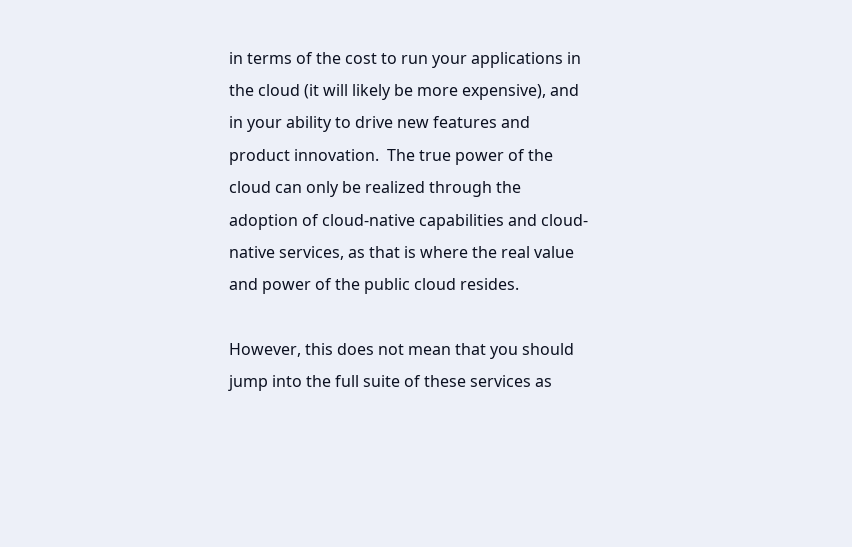in terms of the cost to run your applications in the cloud (it will likely be more expensive), and in your ability to drive new features and product innovation.  The true power of the cloud can only be realized through the adoption of cloud-native capabilities and cloud-native services, as that is where the real value and power of the public cloud resides.

However, this does not mean that you should jump into the full suite of these services as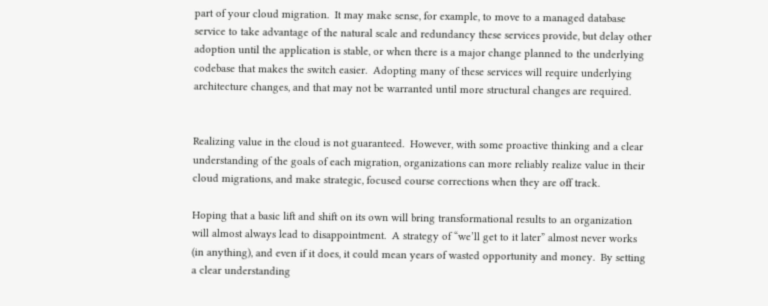part of your cloud migration.  It may make sense, for example, to move to a managed database service to take advantage of the natural scale and redundancy these services provide, but delay other adoption until the application is stable, or when there is a major change planned to the underlying codebase that makes the switch easier.  Adopting many of these services will require underlying architecture changes, and that may not be warranted until more structural changes are required.


Realizing value in the cloud is not guaranteed.  However, with some proactive thinking and a clear understanding of the goals of each migration, organizations can more reliably realize value in their cloud migrations, and make strategic, focused course corrections when they are off track.

Hoping that a basic lift and shift on its own will bring transformational results to an organization will almost always lead to disappointment.  A strategy of “we’ll get to it later” almost never works (in anything), and even if it does, it could mean years of wasted opportunity and money.  By setting a clear understanding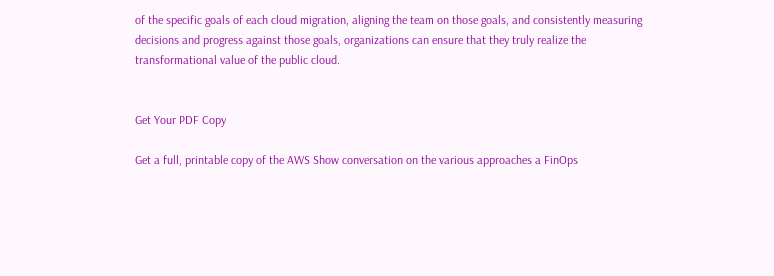of the specific goals of each cloud migration, aligning the team on those goals, and consistently measuring decisions and progress against those goals, organizations can ensure that they truly realize the transformational value of the public cloud.


Get Your PDF Copy

Get a full, printable copy of the AWS Show conversation on the various approaches a FinOps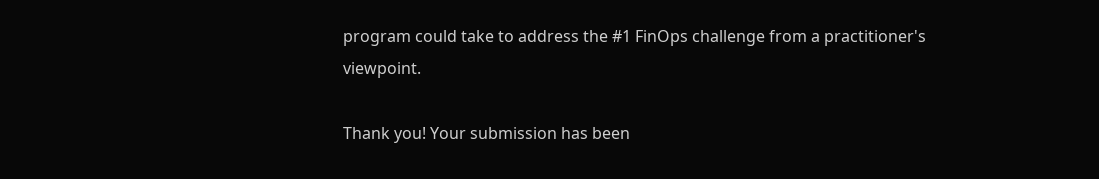program could take to address the #1 FinOps challenge from a practitioner's viewpoint.

Thank you! Your submission has been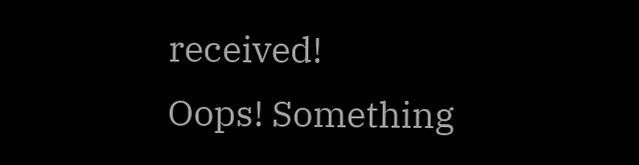received!
Oops! Something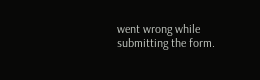went wrong while submitting the form.